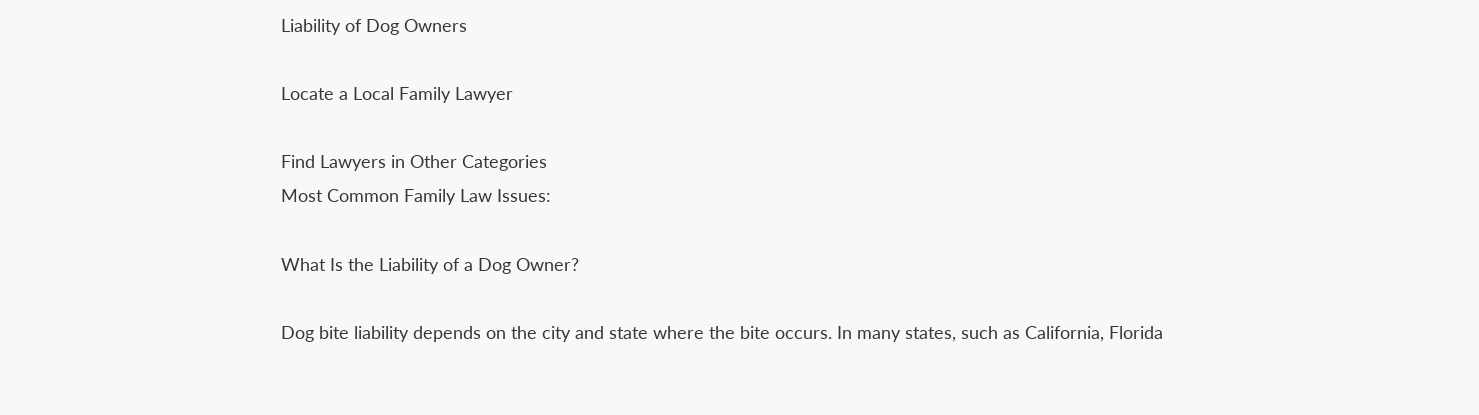Liability of Dog Owners

Locate a Local Family Lawyer

Find Lawyers in Other Categories
Most Common Family Law Issues:

What Is the Liability of a Dog Owner?

Dog bite liability depends on the city and state where the bite occurs. In many states, such as California, Florida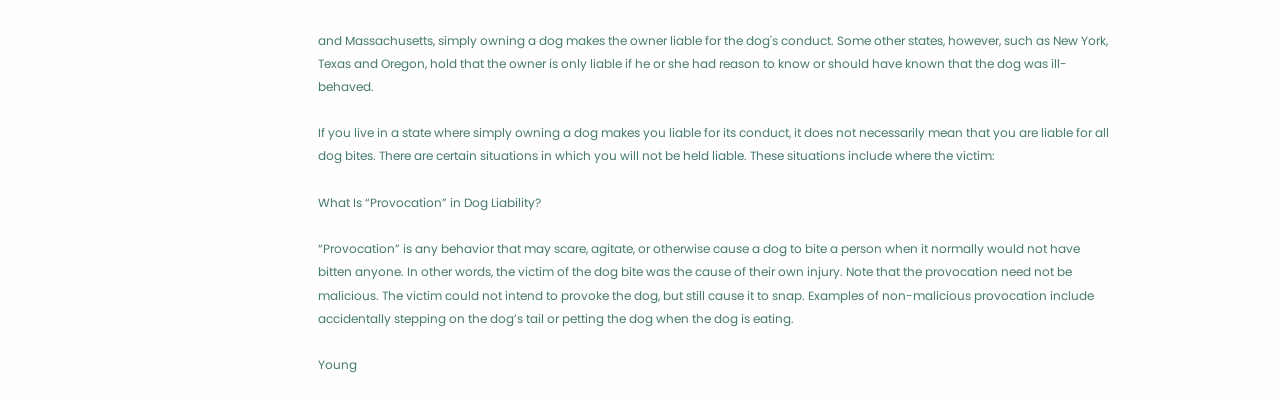and Massachusetts, simply owning a dog makes the owner liable for the dog's conduct. Some other states, however, such as New York, Texas and Oregon, hold that the owner is only liable if he or she had reason to know or should have known that the dog was ill-behaved.

If you live in a state where simply owning a dog makes you liable for its conduct, it does not necessarily mean that you are liable for all dog bites. There are certain situations in which you will not be held liable. These situations include where the victim:

What Is “Provocation” in Dog Liability?

“Provocation” is any behavior that may scare, agitate, or otherwise cause a dog to bite a person when it normally would not have bitten anyone. In other words, the victim of the dog bite was the cause of their own injury. Note that the provocation need not be malicious. The victim could not intend to provoke the dog, but still cause it to snap. Examples of non-malicious provocation include accidentally stepping on the dog’s tail or petting the dog when the dog is eating.

Young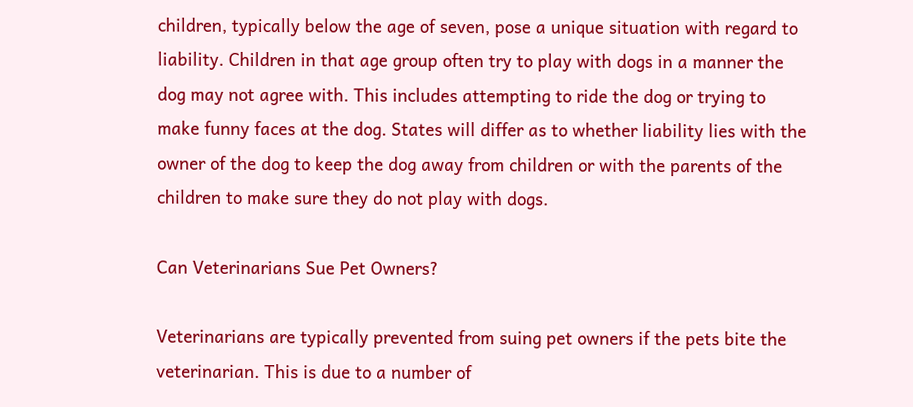children, typically below the age of seven, pose a unique situation with regard to liability. Children in that age group often try to play with dogs in a manner the dog may not agree with. This includes attempting to ride the dog or trying to make funny faces at the dog. States will differ as to whether liability lies with the owner of the dog to keep the dog away from children or with the parents of the children to make sure they do not play with dogs.

Can Veterinarians Sue Pet Owners?

Veterinarians are typically prevented from suing pet owners if the pets bite the veterinarian. This is due to a number of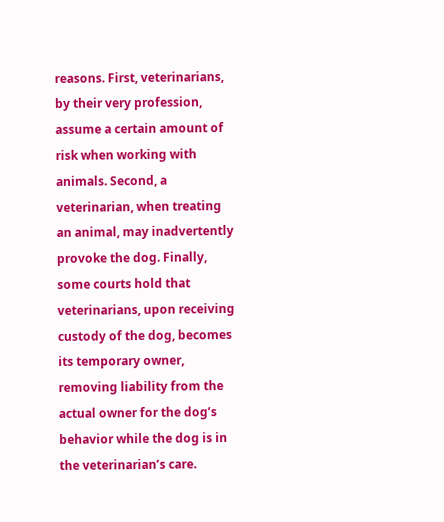reasons. First, veterinarians, by their very profession, assume a certain amount of risk when working with animals. Second, a veterinarian, when treating an animal, may inadvertently provoke the dog. Finally, some courts hold that veterinarians, upon receiving custody of the dog, becomes its temporary owner, removing liability from the actual owner for the dog’s behavior while the dog is in the veterinarian’s care.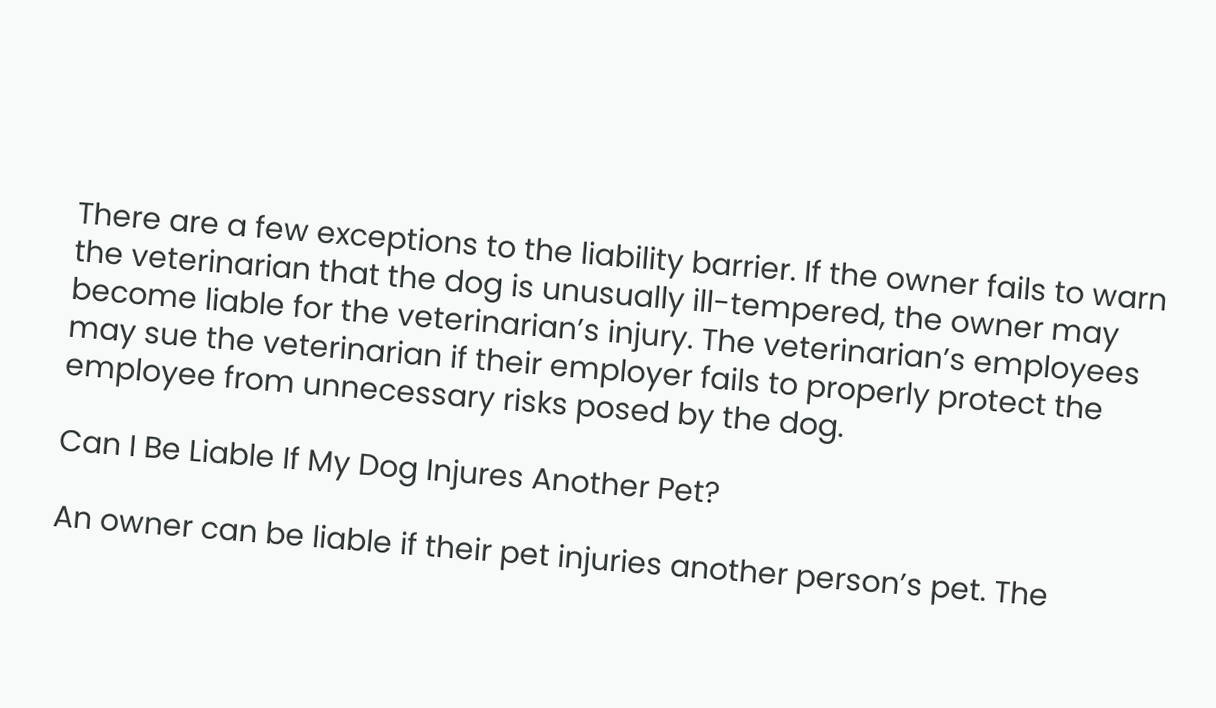There are a few exceptions to the liability barrier. If the owner fails to warn the veterinarian that the dog is unusually ill-tempered, the owner may become liable for the veterinarian’s injury. The veterinarian’s employees may sue the veterinarian if their employer fails to properly protect the employee from unnecessary risks posed by the dog.

Can I Be Liable If My Dog Injures Another Pet?

An owner can be liable if their pet injuries another person’s pet. The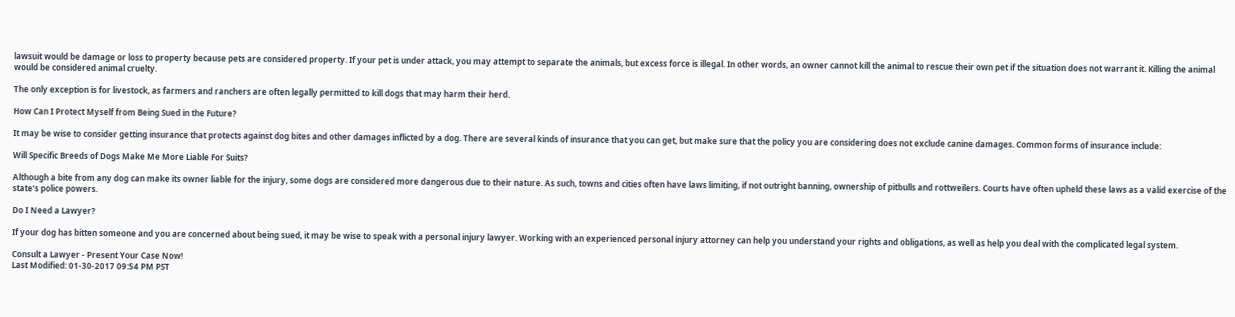lawsuit would be damage or loss to property because pets are considered property. If your pet is under attack, you may attempt to separate the animals, but excess force is illegal. In other words, an owner cannot kill the animal to rescue their own pet if the situation does not warrant it. Killing the animal would be considered animal cruelty.

The only exception is for livestock, as farmers and ranchers are often legally permitted to kill dogs that may harm their herd.

How Can I Protect Myself from Being Sued in the Future?

It may be wise to consider getting insurance that protects against dog bites and other damages inflicted by a dog. There are several kinds of insurance that you can get, but make sure that the policy you are considering does not exclude canine damages. Common forms of insurance include:

Will Specific Breeds of Dogs Make Me More Liable For Suits?

Although a bite from any dog can make its owner liable for the injury, some dogs are considered more dangerous due to their nature. As such, towns and cities often have laws limiting, if not outright banning, ownership of pitbulls and rottweilers. Courts have often upheld these laws as a valid exercise of the state’s police powers.

Do I Need a Lawyer?

If your dog has bitten someone and you are concerned about being sued, it may be wise to speak with a personal injury lawyer. Working with an experienced personal injury attorney can help you understand your rights and obligations, as well as help you deal with the complicated legal system.

Consult a Lawyer - Present Your Case Now!
Last Modified: 01-30-2017 09:54 PM PST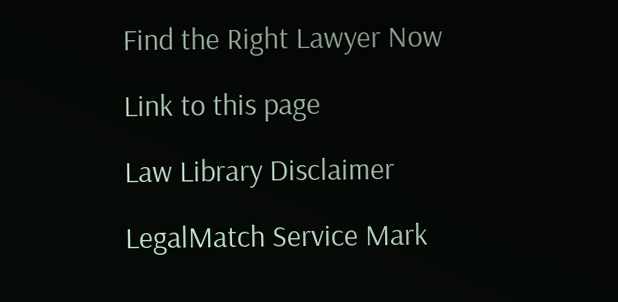Find the Right Lawyer Now

Link to this page

Law Library Disclaimer

LegalMatch Service Mark